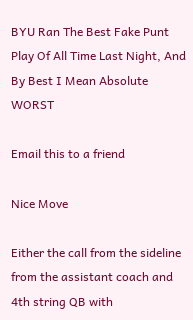BYU Ran The Best Fake Punt Play Of All Time Last Night, And By Best I Mean Absolute WORST

Email this to a friend

Nice Move

Either the call from the sideline from the assistant coach and 4th string QB with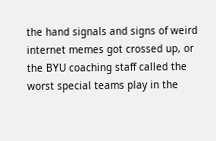the hand signals and signs of weird internet memes got crossed up, or the BYU coaching staff called the worst special teams play in the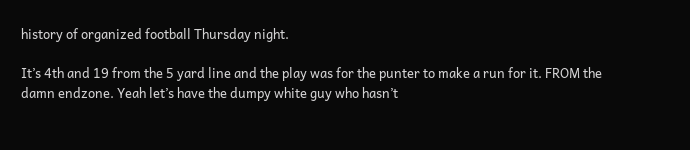history of organized football Thursday night.

It’s 4th and 19 from the 5 yard line and the play was for the punter to make a run for it. FROM the damn endzone. Yeah let’s have the dumpy white guy who hasn’t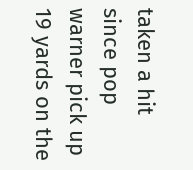taken a hit since pop warner pick up 19 yards on the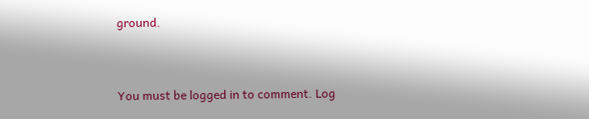ground.


You must be logged in to comment. Log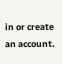in or create an account.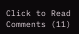Click to Read Comments (11)